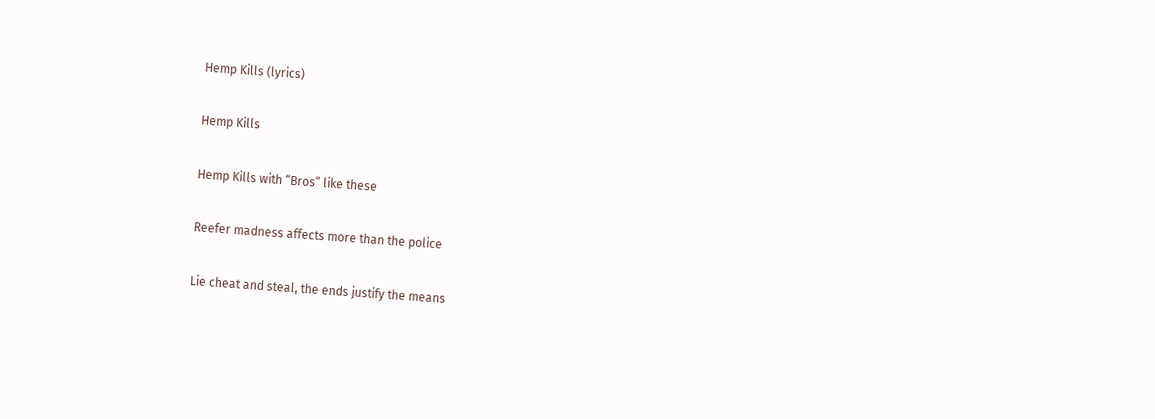Hemp Kills (lyrics)

Hemp Kills

Hemp Kills with “Bros” like these

Reefer madness affects more than the police

Lie cheat and steal, the ends justify the means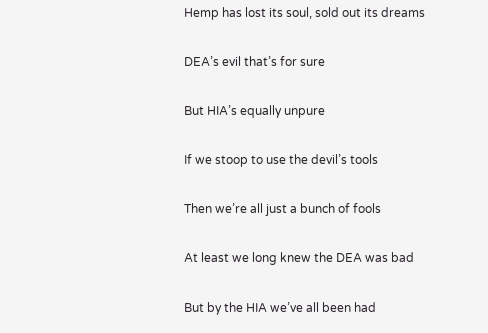Hemp has lost its soul, sold out its dreams

DEA’s evil that’s for sure

But HIA’s equally unpure

If we stoop to use the devil’s tools

Then we’re all just a bunch of fools

At least we long knew the DEA was bad

But by the HIA we’ve all been had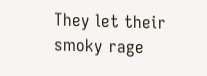They let their smoky rage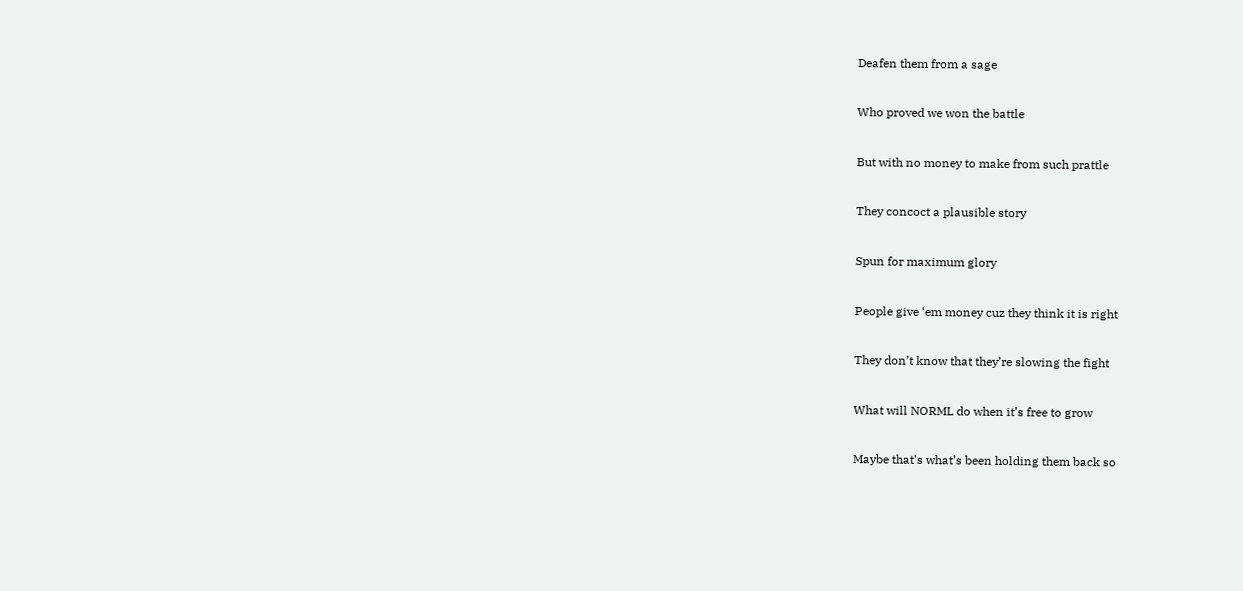Deafen them from a sage

Who proved we won the battle

But with no money to make from such prattle

They concoct a plausible story

Spun for maximum glory

People give ‘em money cuz they think it is right

They don’t know that they’re slowing the fight

What will NORML do when it’s free to grow

Maybe that’s what’s been holding them back so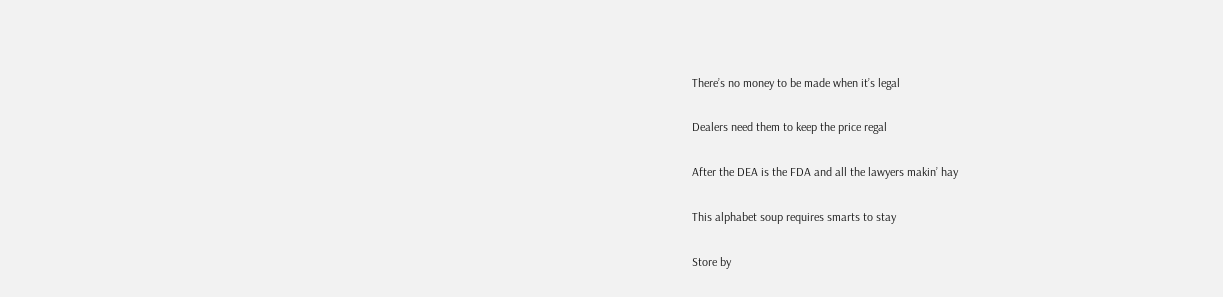There’s no money to be made when it’s legal

Dealers need them to keep the price regal

After the DEA is the FDA and all the lawyers makin’ hay

This alphabet soup requires smarts to stay

Store by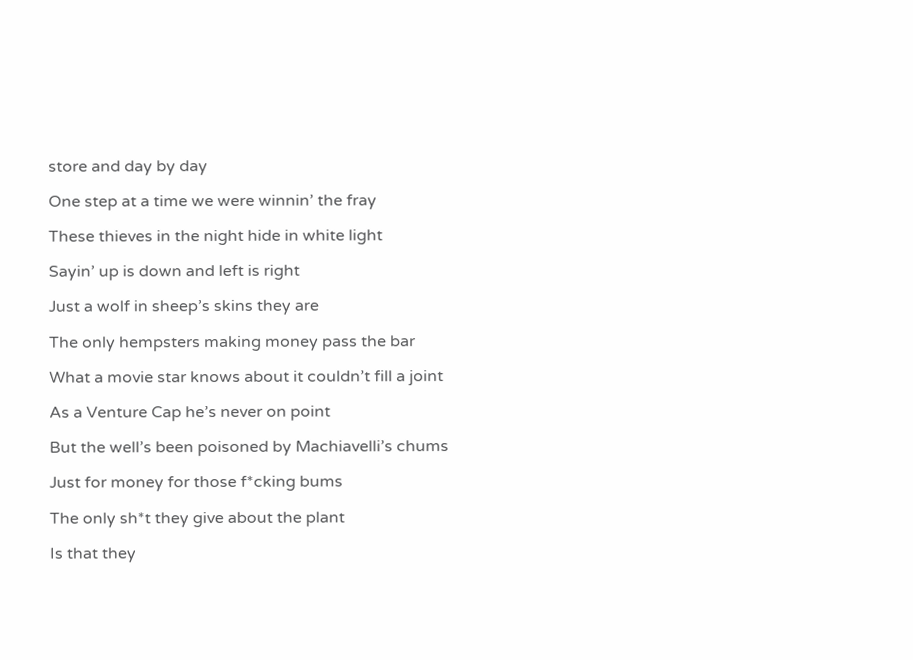store and day by day

One step at a time we were winnin’ the fray

These thieves in the night hide in white light

Sayin’ up is down and left is right

Just a wolf in sheep’s skins they are

The only hempsters making money pass the bar

What a movie star knows about it couldn’t fill a joint

As a Venture Cap he’s never on point

But the well’s been poisoned by Machiavelli’s chums

Just for money for those f*cking bums

The only sh*t they give about the plant

Is that they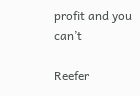profit and you can’t

Reefer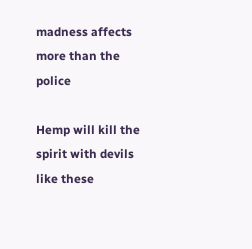madness affects more than the police

Hemp will kill the spirit with devils like these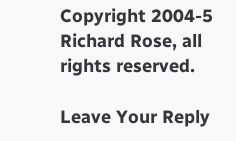Copyright 2004-5 Richard Rose, all rights reserved.

Leave Your Reply